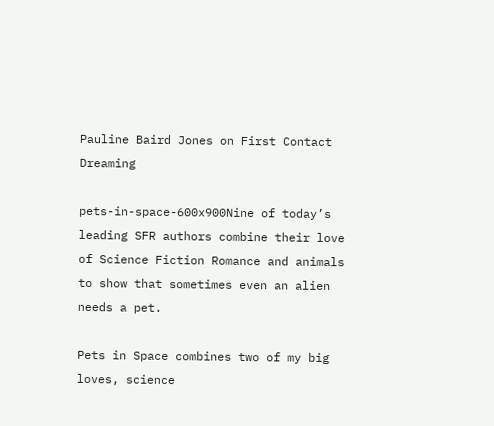Pauline Baird Jones on First Contact Dreaming

pets-in-space-600x900Nine of today’s leading SFR authors combine their love of Science Fiction Romance and animals to show that sometimes even an alien needs a pet.

Pets in Space combines two of my big loves, science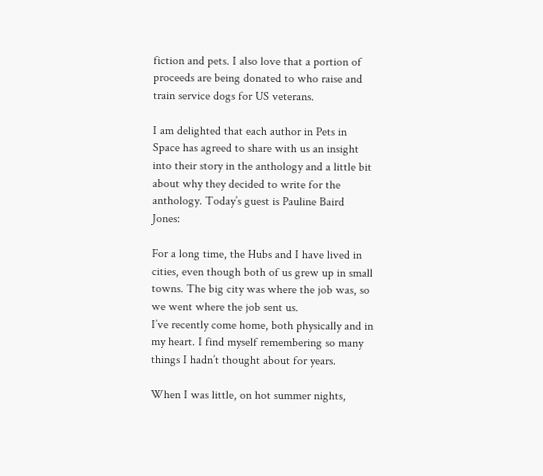fiction and pets. I also love that a portion of proceeds are being donated to who raise and train service dogs for US veterans.

I am delighted that each author in Pets in Space has agreed to share with us an insight into their story in the anthology and a little bit about why they decided to write for the anthology. Today’s guest is Pauline Baird Jones:

For a long time, the Hubs and I have lived in cities, even though both of us grew up in small towns. The big city was where the job was, so we went where the job sent us.
I’ve recently come home, both physically and in my heart. I find myself remembering so many things I hadn’t thought about for years.

When I was little, on hot summer nights,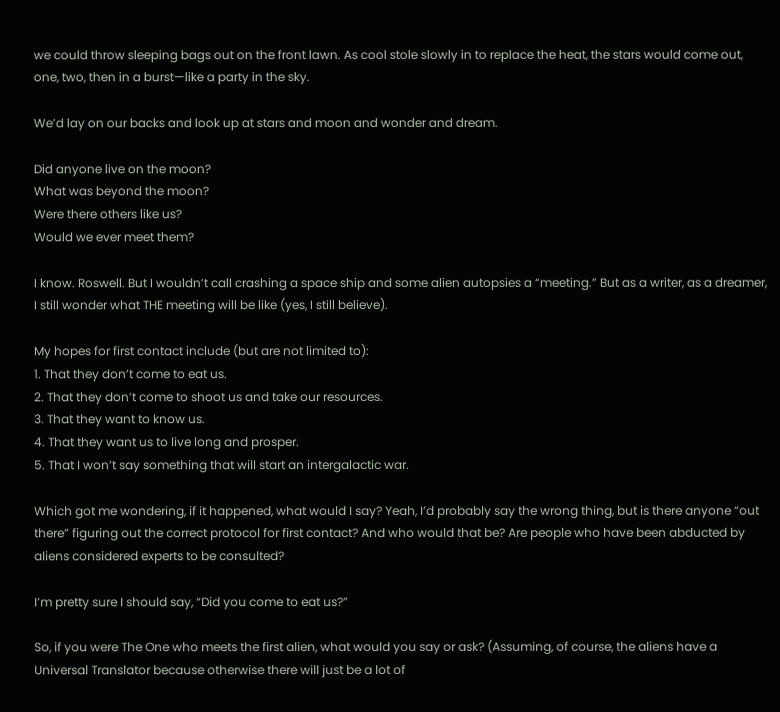we could throw sleeping bags out on the front lawn. As cool stole slowly in to replace the heat, the stars would come out, one, two, then in a burst—like a party in the sky.

We’d lay on our backs and look up at stars and moon and wonder and dream.

Did anyone live on the moon?
What was beyond the moon?
Were there others like us?
Would we ever meet them?

I know. Roswell. But I wouldn’t call crashing a space ship and some alien autopsies a “meeting.” But as a writer, as a dreamer, I still wonder what THE meeting will be like (yes, I still believe).

My hopes for first contact include (but are not limited to):
1. That they don’t come to eat us.
2. That they don’t come to shoot us and take our resources.
3. That they want to know us.
4. That they want us to live long and prosper.
5. That I won’t say something that will start an intergalactic war.

Which got me wondering, if it happened, what would I say? Yeah, I’d probably say the wrong thing, but is there anyone “out there” figuring out the correct protocol for first contact? And who would that be? Are people who have been abducted by aliens considered experts to be consulted?

I’m pretty sure I should say, “Did you come to eat us?”

So, if you were The One who meets the first alien, what would you say or ask? (Assuming, of course, the aliens have a Universal Translator because otherwise there will just be a lot of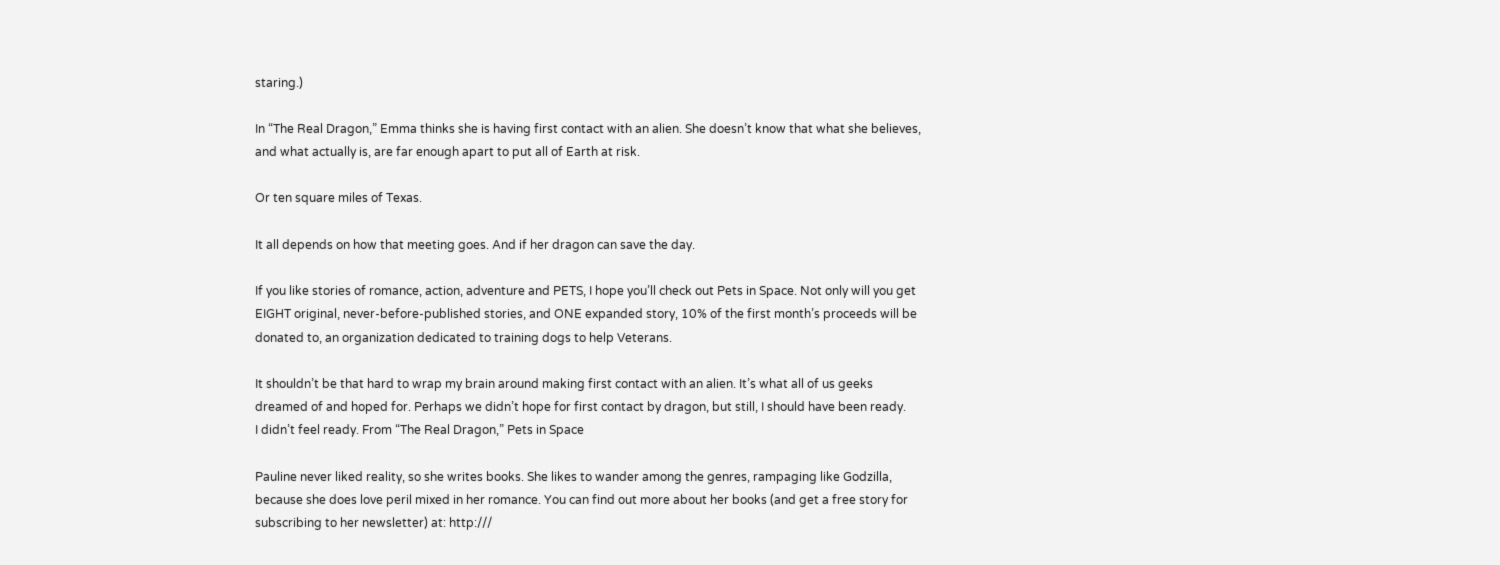staring.)

In “The Real Dragon,” Emma thinks she is having first contact with an alien. She doesn’t know that what she believes, and what actually is, are far enough apart to put all of Earth at risk.

Or ten square miles of Texas.

It all depends on how that meeting goes. And if her dragon can save the day.

If you like stories of romance, action, adventure and PETS, I hope you’ll check out Pets in Space. Not only will you get EIGHT original, never-before-published stories, and ONE expanded story, 10% of the first month’s proceeds will be donated to, an organization dedicated to training dogs to help Veterans.

It shouldn’t be that hard to wrap my brain around making first contact with an alien. It’s what all of us geeks dreamed of and hoped for. Perhaps we didn’t hope for first contact by dragon, but still, I should have been ready.
I didn’t feel ready. From “The Real Dragon,” Pets in Space

Pauline never liked reality, so she writes books. She likes to wander among the genres, rampaging like Godzilla, because she does love peril mixed in her romance. You can find out more about her books (and get a free story for subscribing to her newsletter) at: http:///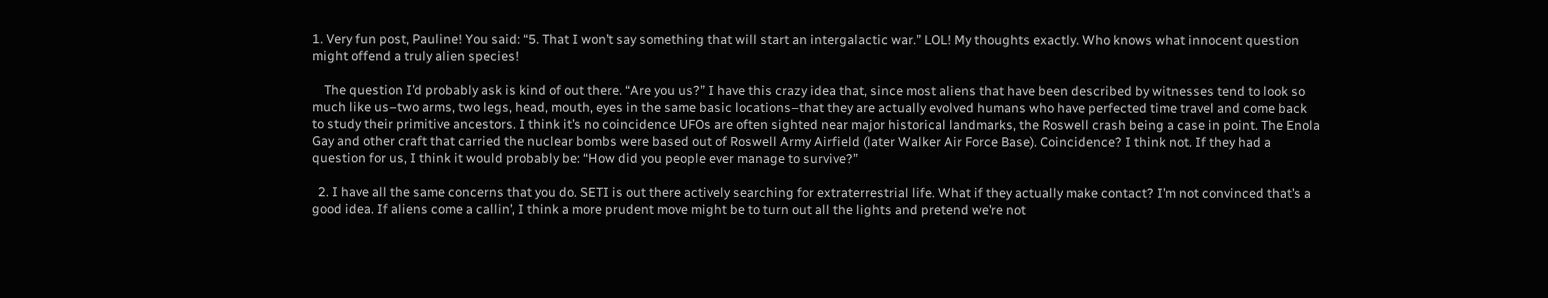1. Very fun post, Pauline! You said: “5. That I won’t say something that will start an intergalactic war.” LOL! My thoughts exactly. Who knows what innocent question might offend a truly alien species!

    The question I’d probably ask is kind of out there. “Are you us?” I have this crazy idea that, since most aliens that have been described by witnesses tend to look so much like us–two arms, two legs, head, mouth, eyes in the same basic locations–that they are actually evolved humans who have perfected time travel and come back to study their primitive ancestors. I think it’s no coincidence UFOs are often sighted near major historical landmarks, the Roswell crash being a case in point. The Enola Gay and other craft that carried the nuclear bombs were based out of Roswell Army Airfield (later Walker Air Force Base). Coincidence? I think not. If they had a question for us, I think it would probably be: “How did you people ever manage to survive?”

  2. I have all the same concerns that you do. SETI is out there actively searching for extraterrestrial life. What if they actually make contact? I’m not convinced that’s a good idea. If aliens come a callin’, I think a more prudent move might be to turn out all the lights and pretend we’re not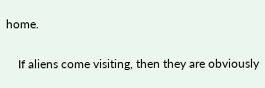home.

    If aliens come visiting, then they are obviously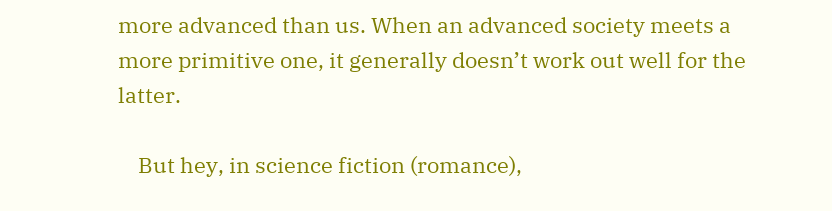more advanced than us. When an advanced society meets a more primitive one, it generally doesn’t work out well for the latter.

    But hey, in science fiction (romance),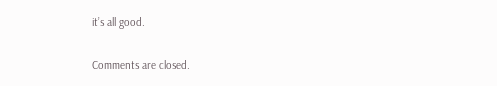it’s all good.

Comments are closed.